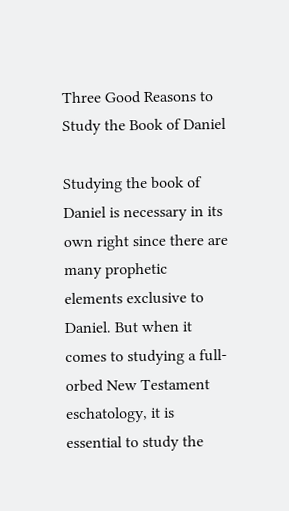Three Good Reasons to Study the Book of Daniel

Studying the book of Daniel is necessary in its own right since there are many prophetic elements exclusive to Daniel. But when it comes to studying a full-orbed New Testament eschatology, it is essential to study the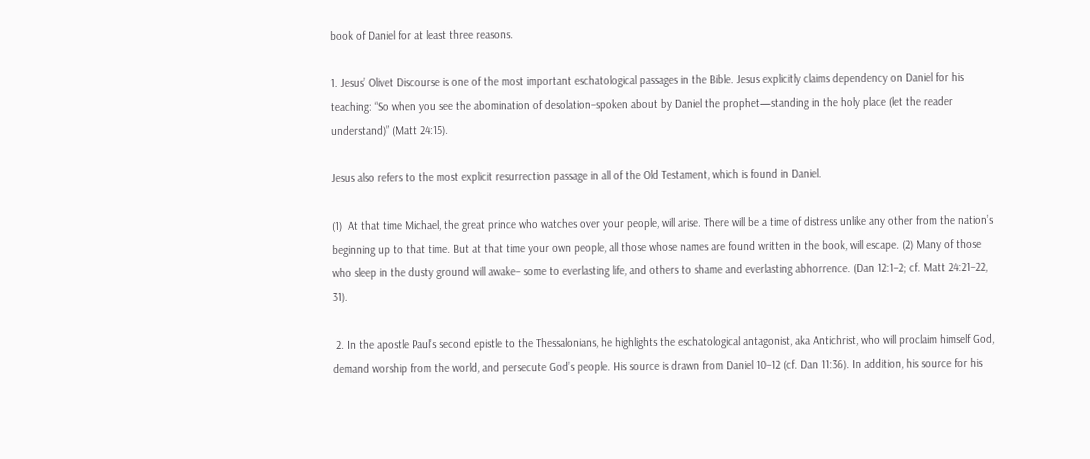book of Daniel for at least three reasons.

1. Jesus’ Olivet Discourse is one of the most important eschatological passages in the Bible. Jesus explicitly claims dependency on Daniel for his teaching: “So when you see the abomination of desolation–spoken about by Daniel the prophet—standing in the holy place (let the reader understand)” (Matt 24:15).

Jesus also refers to the most explicit resurrection passage in all of the Old Testament, which is found in Daniel.

(1)  At that time Michael, the great prince who watches over your people, will arise. There will be a time of distress unlike any other from the nation’s beginning up to that time. But at that time your own people, all those whose names are found written in the book, will escape. (2) Many of those who sleep in the dusty ground will awake– some to everlasting life, and others to shame and everlasting abhorrence. (Dan 12:1–2; cf. Matt 24:21–22, 31).

 2. In the apostle Paul’s second epistle to the Thessalonians, he highlights the eschatological antagonist, aka Antichrist, who will proclaim himself God, demand worship from the world, and persecute God’s people. His source is drawn from Daniel 10–12 (cf. Dan 11:36). In addition, his source for his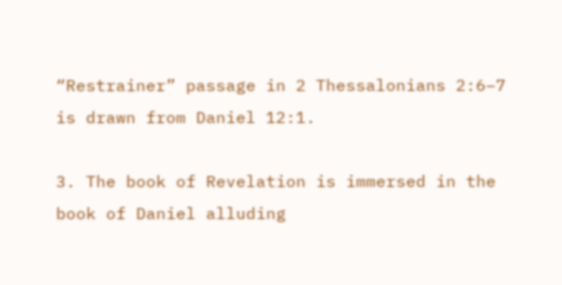“Restrainer” passage in 2 Thessalonians 2:6–7 is drawn from Daniel 12:1.

3. The book of Revelation is immersed in the book of Daniel alluding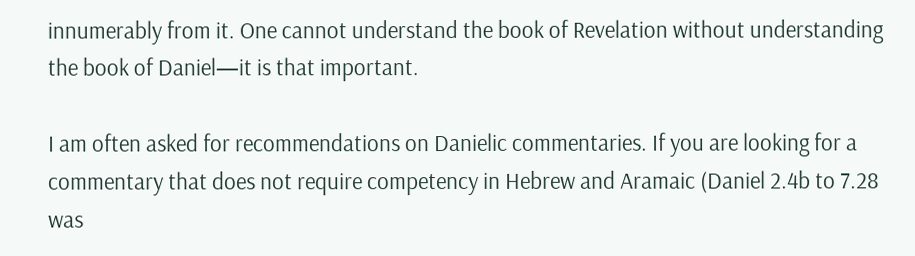innumerably from it. One cannot understand the book of Revelation without understanding the book of Daniel—it is that important.

I am often asked for recommendations on Danielic commentaries. If you are looking for a commentary that does not require competency in Hebrew and Aramaic (Daniel 2.4b to 7.28 was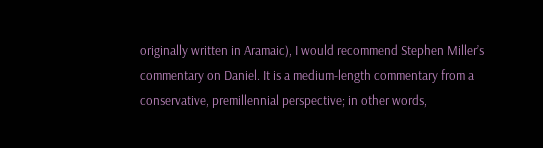originally written in Aramaic), I would recommend Stephen Miller’s commentary on Daniel. It is a medium-length commentary from a conservative, premillennial perspective; in other words,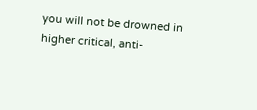you will not be drowned in higher critical, anti-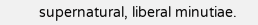supernatural, liberal minutiae.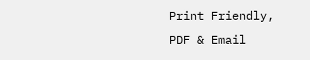Print Friendly, PDF & Email